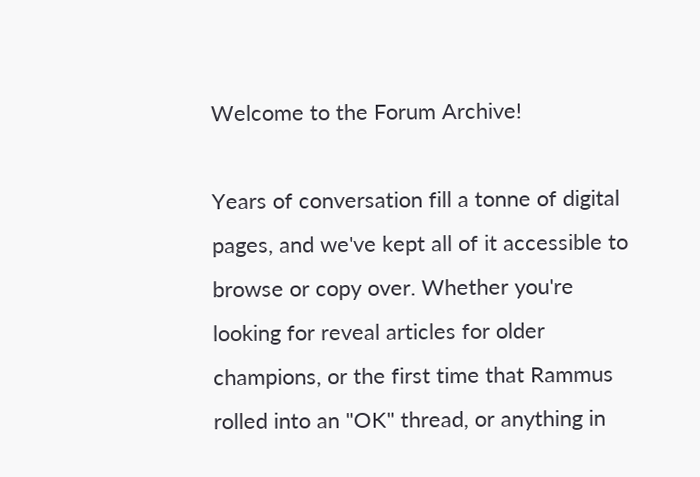Welcome to the Forum Archive!

Years of conversation fill a tonne of digital pages, and we've kept all of it accessible to browse or copy over. Whether you're looking for reveal articles for older champions, or the first time that Rammus rolled into an "OK" thread, or anything in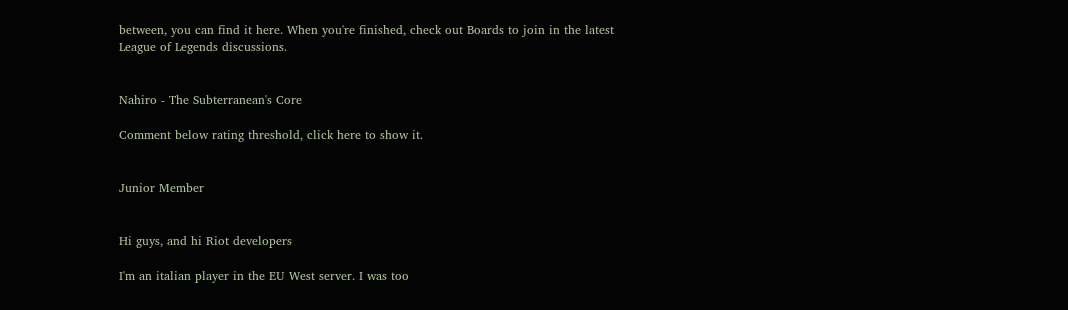between, you can find it here. When you're finished, check out Boards to join in the latest League of Legends discussions.


Nahiro - The Subterranean's Core

Comment below rating threshold, click here to show it.


Junior Member


Hi guys, and hi Riot developers

I'm an italian player in the EU West server. I was too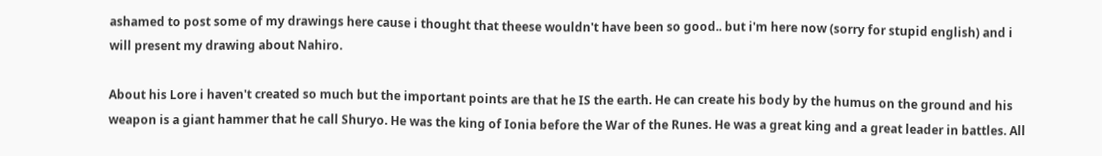ashamed to post some of my drawings here cause i thought that theese wouldn't have been so good.. but i'm here now (sorry for stupid english) and i will present my drawing about Nahiro.

About his Lore i haven't created so much but the important points are that he IS the earth. He can create his body by the humus on the ground and his weapon is a giant hammer that he call Shuryo. He was the king of Ionia before the War of the Runes. He was a great king and a great leader in battles. All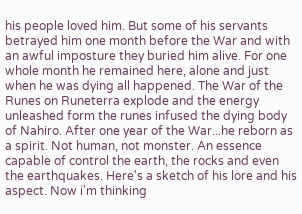his people loved him. But some of his servants betrayed him one month before the War and with an awful imposture they buried him alive. For one whole month he remained here, alone and just when he was dying all happened. The War of the Runes on Runeterra explode and the energy unleashed form the runes infused the dying body of Nahiro. After one year of the War...he reborn as a spirit. Not human, not monster. An essence capable of control the earth, the rocks and even the earthquakes. Here's a sketch of his lore and his aspect. Now i'm thinking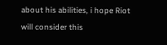about his abilities, i hope Riot will consider this